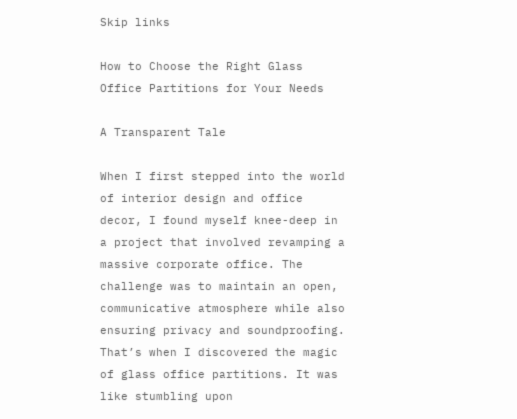Skip links

How to Choose the Right Glass Office Partitions for Your Needs

A Transparent Tale

When I first stepped into the world of interior design and office decor, I found myself knee-deep in a project that involved revamping a massive corporate office. The challenge was to maintain an open, communicative atmosphere while also ensuring privacy and soundproofing. That’s when I discovered the magic of glass office partitions. It was like stumbling upon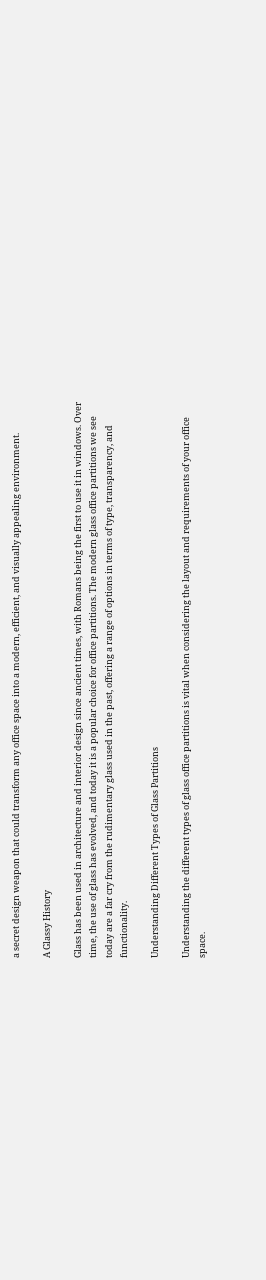a secret design weapon that could transform any office space into a modern, efficient, and visually appealing environment.

A Glassy History

Glass has been used in architecture and interior design since ancient times, with Romans being the first to use it in windows. Over time, the use of glass has evolved, and today it is a popular choice for office partitions. The modern glass office partitions we see today are a far cry from the rudimentary glass used in the past, offering a range of options in terms of type, transparency, and functionality.

Understanding Different Types of Glass Partitions

Understanding the different types of glass office partitions is vital when considering the layout and requirements of your office space.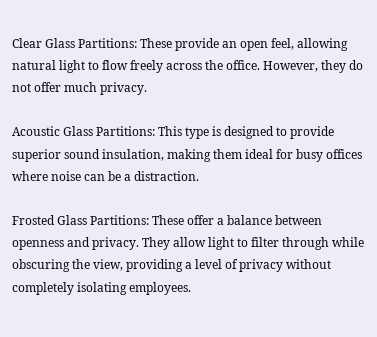Clear Glass Partitions: These provide an open feel, allowing natural light to flow freely across the office. However, they do not offer much privacy.

Acoustic Glass Partitions: This type is designed to provide superior sound insulation, making them ideal for busy offices where noise can be a distraction.

Frosted Glass Partitions: These offer a balance between openness and privacy. They allow light to filter through while obscuring the view, providing a level of privacy without completely isolating employees.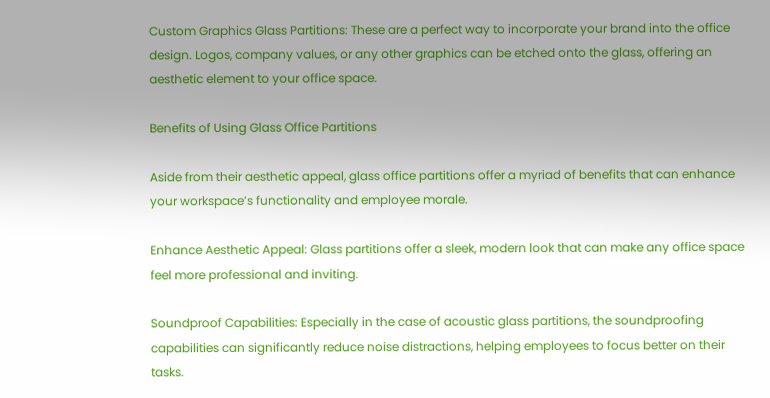Custom Graphics Glass Partitions: These are a perfect way to incorporate your brand into the office design. Logos, company values, or any other graphics can be etched onto the glass, offering an aesthetic element to your office space.

Benefits of Using Glass Office Partitions

Aside from their aesthetic appeal, glass office partitions offer a myriad of benefits that can enhance your workspace’s functionality and employee morale.

Enhance Aesthetic Appeal: Glass partitions offer a sleek, modern look that can make any office space feel more professional and inviting.

Soundproof Capabilities: Especially in the case of acoustic glass partitions, the soundproofing capabilities can significantly reduce noise distractions, helping employees to focus better on their tasks.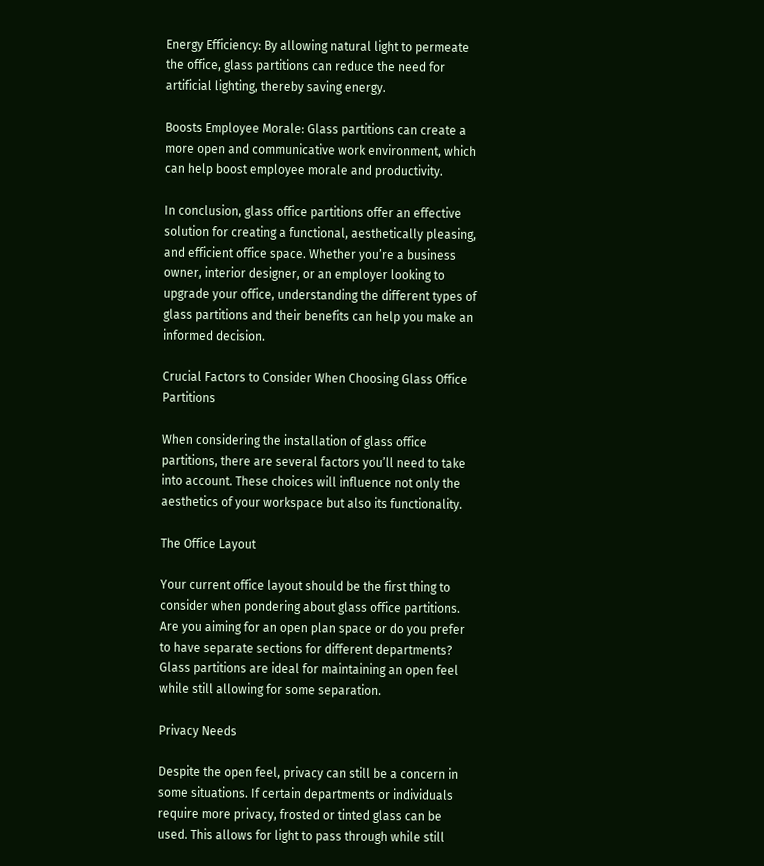Energy Efficiency: By allowing natural light to permeate the office, glass partitions can reduce the need for artificial lighting, thereby saving energy.

Boosts Employee Morale: Glass partitions can create a more open and communicative work environment, which can help boost employee morale and productivity.

In conclusion, glass office partitions offer an effective solution for creating a functional, aesthetically pleasing, and efficient office space. Whether you’re a business owner, interior designer, or an employer looking to upgrade your office, understanding the different types of glass partitions and their benefits can help you make an informed decision.

Crucial Factors to Consider When Choosing Glass Office Partitions

When considering the installation of glass office partitions, there are several factors you’ll need to take into account. These choices will influence not only the aesthetics of your workspace but also its functionality.

The Office Layout

Your current office layout should be the first thing to consider when pondering about glass office partitions. Are you aiming for an open plan space or do you prefer to have separate sections for different departments? Glass partitions are ideal for maintaining an open feel while still allowing for some separation.

Privacy Needs

Despite the open feel, privacy can still be a concern in some situations. If certain departments or individuals require more privacy, frosted or tinted glass can be used. This allows for light to pass through while still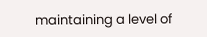maintaining a level of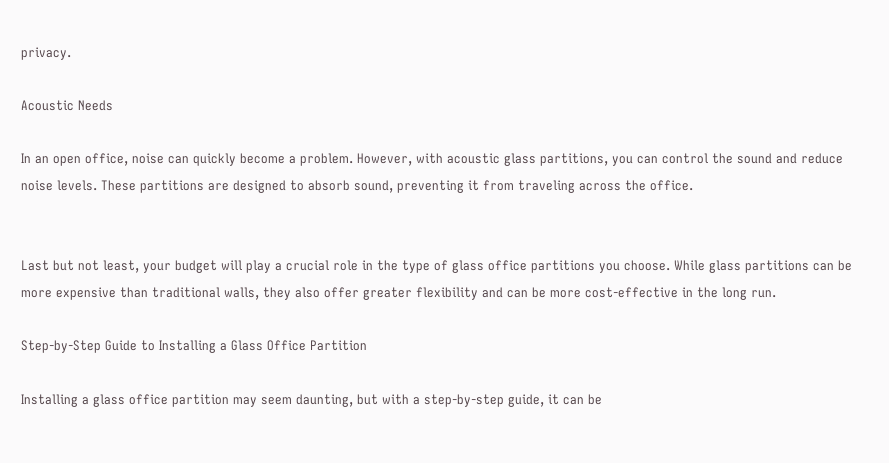privacy.

Acoustic Needs

In an open office, noise can quickly become a problem. However, with acoustic glass partitions, you can control the sound and reduce noise levels. These partitions are designed to absorb sound, preventing it from traveling across the office.


Last but not least, your budget will play a crucial role in the type of glass office partitions you choose. While glass partitions can be more expensive than traditional walls, they also offer greater flexibility and can be more cost-effective in the long run.

Step-by-Step Guide to Installing a Glass Office Partition

Installing a glass office partition may seem daunting, but with a step-by-step guide, it can be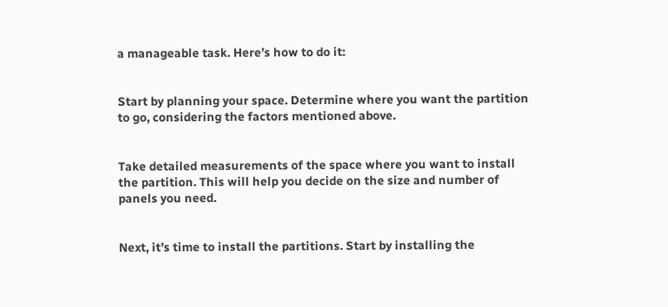a manageable task. Here’s how to do it:


Start by planning your space. Determine where you want the partition to go, considering the factors mentioned above.


Take detailed measurements of the space where you want to install the partition. This will help you decide on the size and number of panels you need.


Next, it’s time to install the partitions. Start by installing the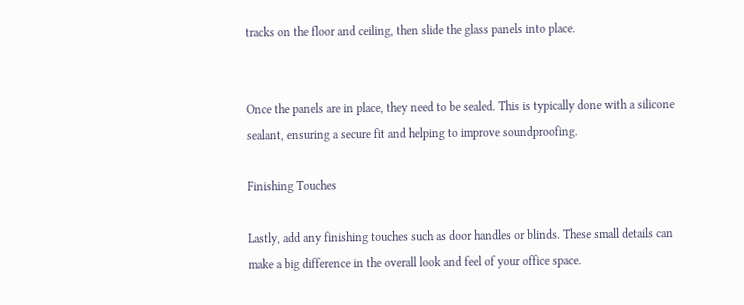tracks on the floor and ceiling, then slide the glass panels into place.


Once the panels are in place, they need to be sealed. This is typically done with a silicone sealant, ensuring a secure fit and helping to improve soundproofing.

Finishing Touches

Lastly, add any finishing touches such as door handles or blinds. These small details can make a big difference in the overall look and feel of your office space.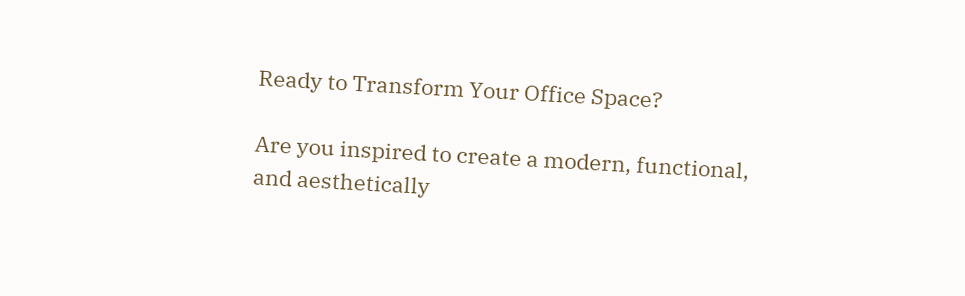Ready to Transform Your Office Space?

Are you inspired to create a modern, functional, and aesthetically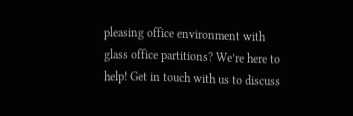pleasing office environment with glass office partitions? We’re here to help! Get in touch with us to discuss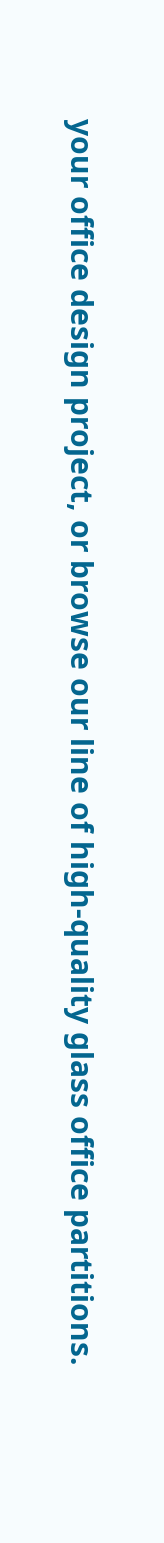your office design project, or browse our line of high-quality glass office partitions.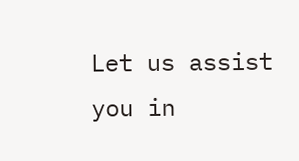Let us assist you in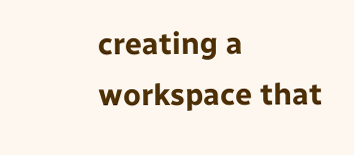creating a workspace that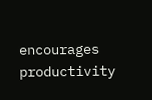encourages productivity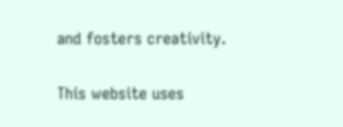and fosters creativity.

This website uses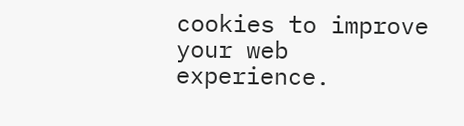cookies to improve your web experience.